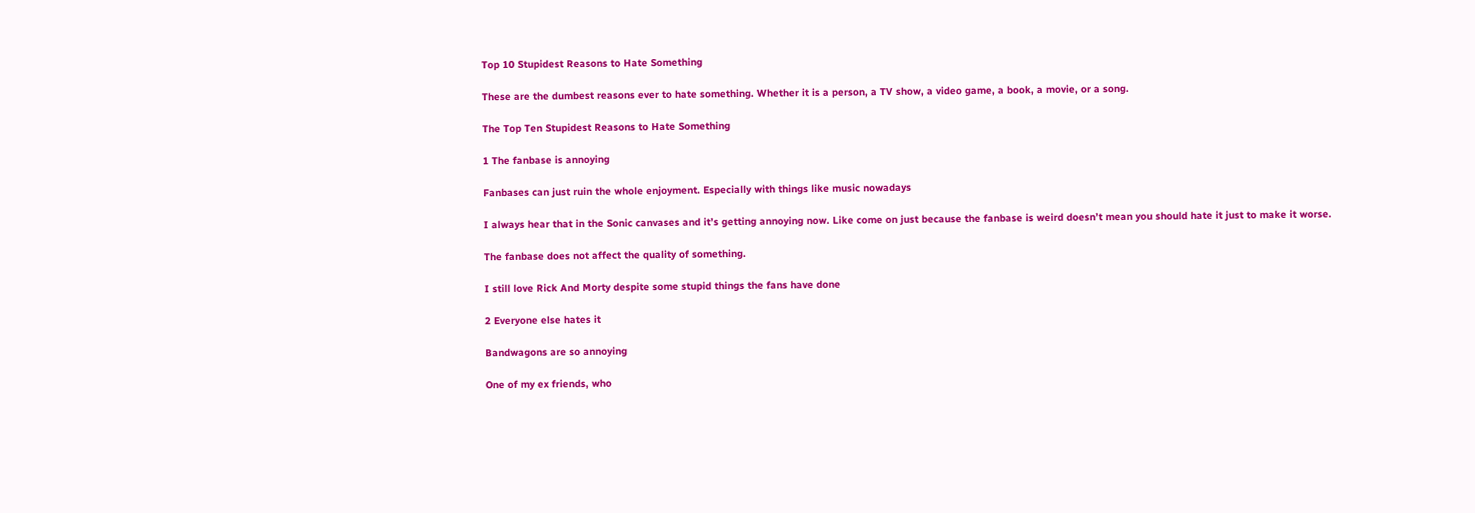Top 10 Stupidest Reasons to Hate Something

These are the dumbest reasons ever to hate something. Whether it is a person, a TV show, a video game, a book, a movie, or a song.

The Top Ten Stupidest Reasons to Hate Something

1 The fanbase is annoying

Fanbases can just ruin the whole enjoyment. Especially with things like music nowadays

I always hear that in the Sonic canvases and it’s getting annoying now. Like come on just because the fanbase is weird doesn’t mean you should hate it just to make it worse.

The fanbase does not affect the quality of something.

I still love Rick And Morty despite some stupid things the fans have done

2 Everyone else hates it

Bandwagons are so annoying

One of my ex friends, who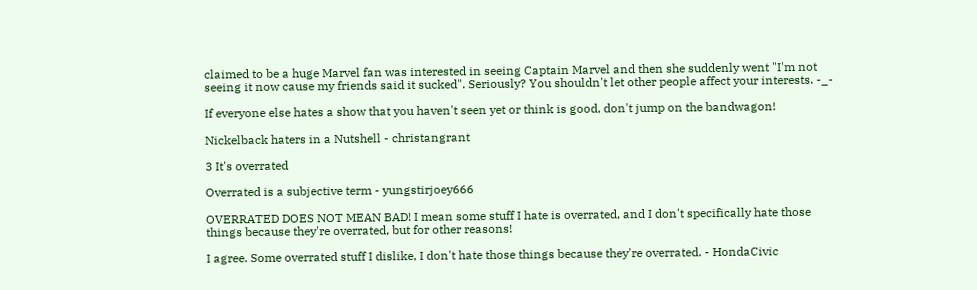claimed to be a huge Marvel fan was interested in seeing Captain Marvel and then she suddenly went "I'm not seeing it now cause my friends said it sucked". Seriously? You shouldn't let other people affect your interests. -_-

If everyone else hates a show that you haven't seen yet or think is good, don't jump on the bandwagon!

Nickelback haters in a Nutshell - christangrant

3 It's overrated

Overrated is a subjective term - yungstirjoey666

OVERRATED DOES NOT MEAN BAD! I mean some stuff I hate is overrated, and I don't specifically hate those things because they're overrated, but for other reasons!

I agree. Some overrated stuff I dislike, I don't hate those things because they're overrated. - HondaCivic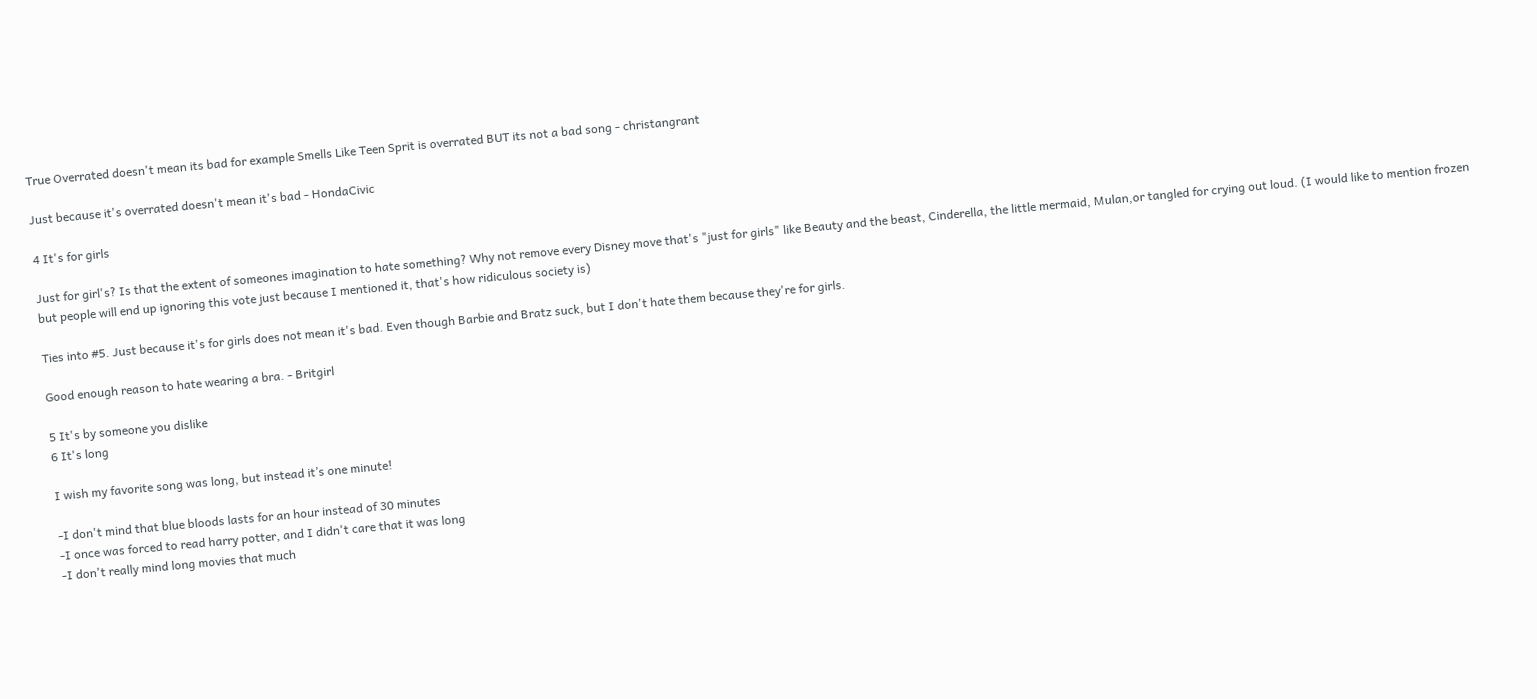True Overrated doesn't mean its bad for example Smells Like Teen Sprit is overrated BUT its not a bad song - christangrant

Just because it's overrated doesn't mean it's bad - HondaCivic

4 It's for girls

Just for girl's? Is that the extent of someones imagination to hate something? Why not remove every Disney move that's "just for girls" like Beauty and the beast, Cinderella, the little mermaid, Mulan,or tangled for crying out loud. (I would like to mention frozen but people will end up ignoring this vote just because I mentioned it, that's how ridiculous society is)

Ties into #5. Just because it's for girls does not mean it's bad. Even though Barbie and Bratz suck, but I don't hate them because they're for girls.

Good enough reason to hate wearing a bra. - Britgirl

5 It's by someone you dislike
6 It's long

I wish my favorite song was long, but instead it’s one minute!

-I don't mind that blue bloods lasts for an hour instead of 30 minutes
-I once was forced to read harry potter, and I didn't care that it was long
-I don't really mind long movies that much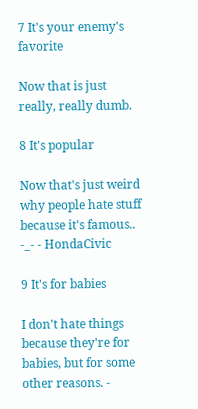7 It's your enemy's favorite

Now that is just really, really dumb.

8 It's popular

Now that's just weird why people hate stuff because it's famous.. -_- - HondaCivic

9 It's for babies

I don't hate things because they're for babies, but for some other reasons. -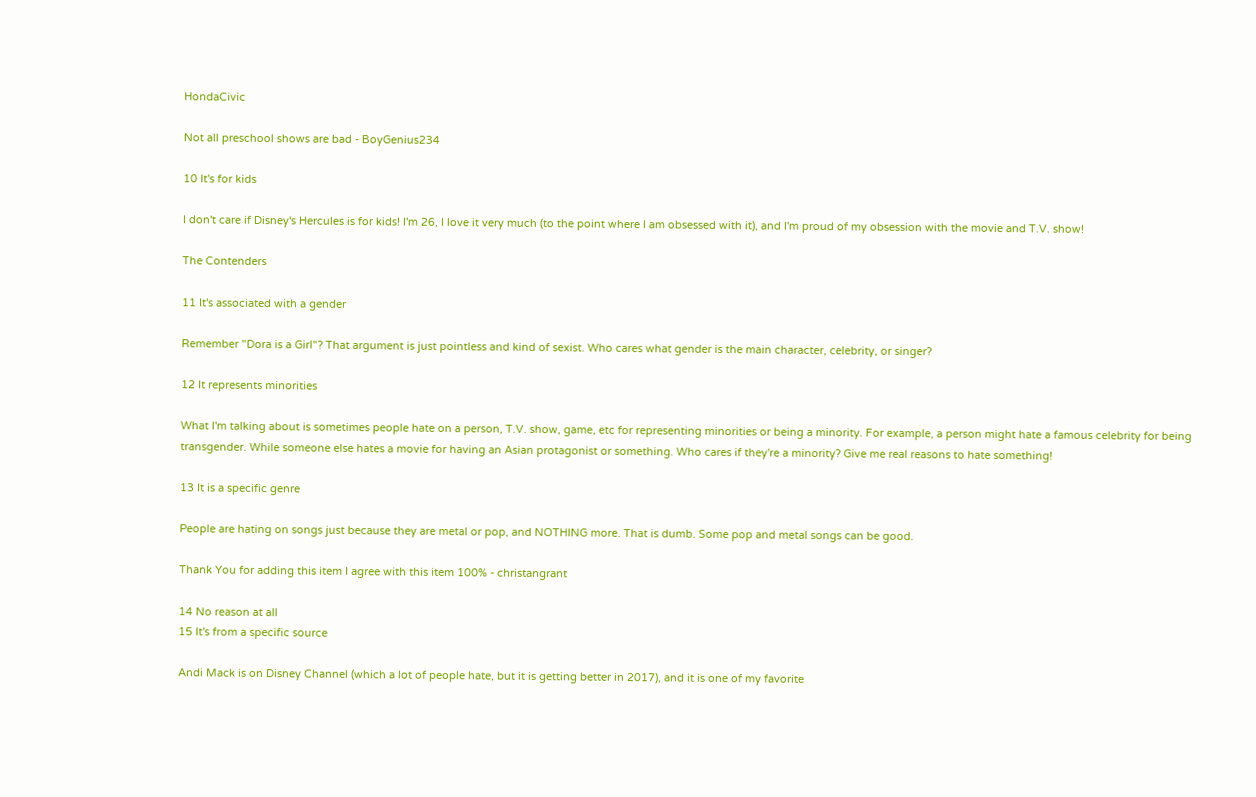HondaCivic

Not all preschool shows are bad - BoyGenius234

10 It's for kids

I don't care if Disney's Hercules is for kids! I'm 26, I love it very much (to the point where I am obsessed with it), and I'm proud of my obsession with the movie and T.V. show!

The Contenders

11 It's associated with a gender

Remember "Dora is a Girl"? That argument is just pointless and kind of sexist. Who cares what gender is the main character, celebrity, or singer?

12 It represents minorities

What I'm talking about is sometimes people hate on a person, T.V. show, game, etc for representing minorities or being a minority. For example, a person might hate a famous celebrity for being transgender. While someone else hates a movie for having an Asian protagonist or something. Who cares if they're a minority? Give me real reasons to hate something!

13 It is a specific genre

People are hating on songs just because they are metal or pop, and NOTHING more. That is dumb. Some pop and metal songs can be good.

Thank You for adding this item I agree with this item 100% - christangrant

14 No reason at all
15 It's from a specific source

Andi Mack is on Disney Channel (which a lot of people hate, but it is getting better in 2017), and it is one of my favorite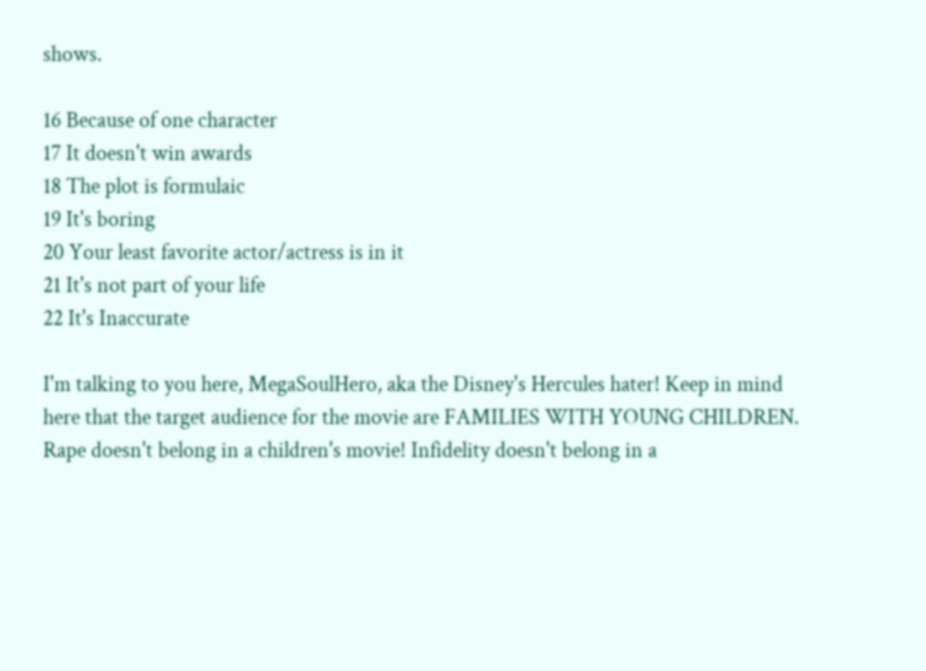shows.

16 Because of one character
17 It doesn't win awards
18 The plot is formulaic
19 It's boring
20 Your least favorite actor/actress is in it
21 It's not part of your life
22 It's Inaccurate

I'm talking to you here, MegaSoulHero, aka the Disney's Hercules hater! Keep in mind here that the target audience for the movie are FAMILIES WITH YOUNG CHILDREN. Rape doesn't belong in a children's movie! Infidelity doesn't belong in a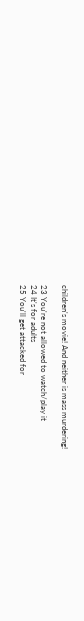children's movie! And neither is mass murdering!

23 You're not allowed to watch/play it
24 It's for adults
25 You'll get attacked for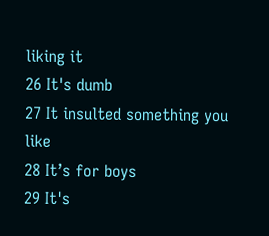liking it
26 It's dumb
27 It insulted something you like
28 It’s for boys
29 It's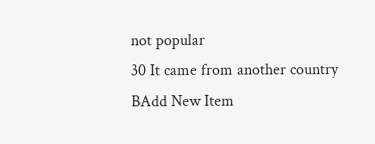not popular
30 It came from another country
BAdd New Item